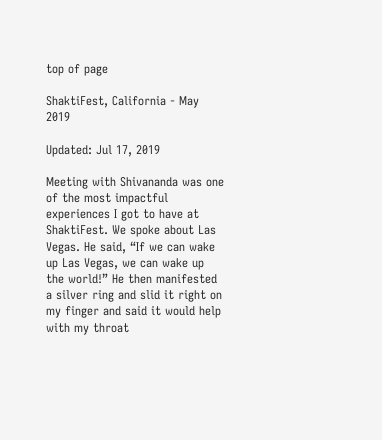top of page

ShaktiFest, California - May 2019

Updated: Jul 17, 2019

Meeting with Shivananda was one of the most impactful experiences I got to have at ShaktiFest. We spoke about Las Vegas. He said, “If we can wake up Las Vegas, we can wake up the world!” He then manifested a silver ring and slid it right on my finger and said it would help with my throat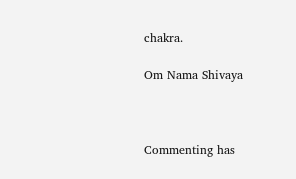chakra.

Om Nama Shivaya



Commenting has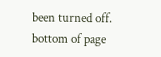been turned off.
bottom of page